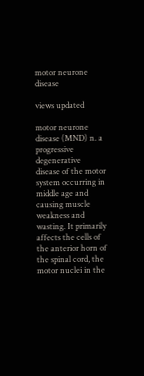motor neurone disease

views updated

motor neurone disease (MND) n. a progressive degenerative disease of the motor system occurring in middle age and causing muscle weakness and wasting. It primarily affects the cells of the anterior horn of the spinal cord, the motor nuclei in the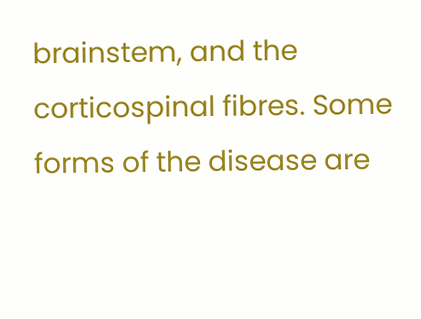brainstem, and the corticospinal fibres. Some forms of the disease are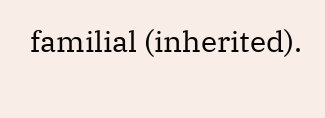familial (inherited).